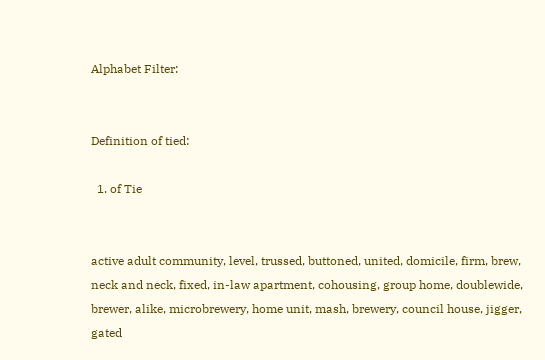Alphabet Filter:


Definition of tied:

  1. of Tie


active adult community, level, trussed, buttoned, united, domicile, firm, brew, neck and neck, fixed, in-law apartment, cohousing, group home, doublewide, brewer, alike, microbrewery, home unit, mash, brewery, council house, jigger, gated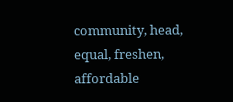community, head, equal, freshen, affordable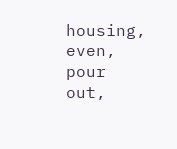housing, even, pour out,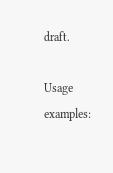draft.

Usage examples: